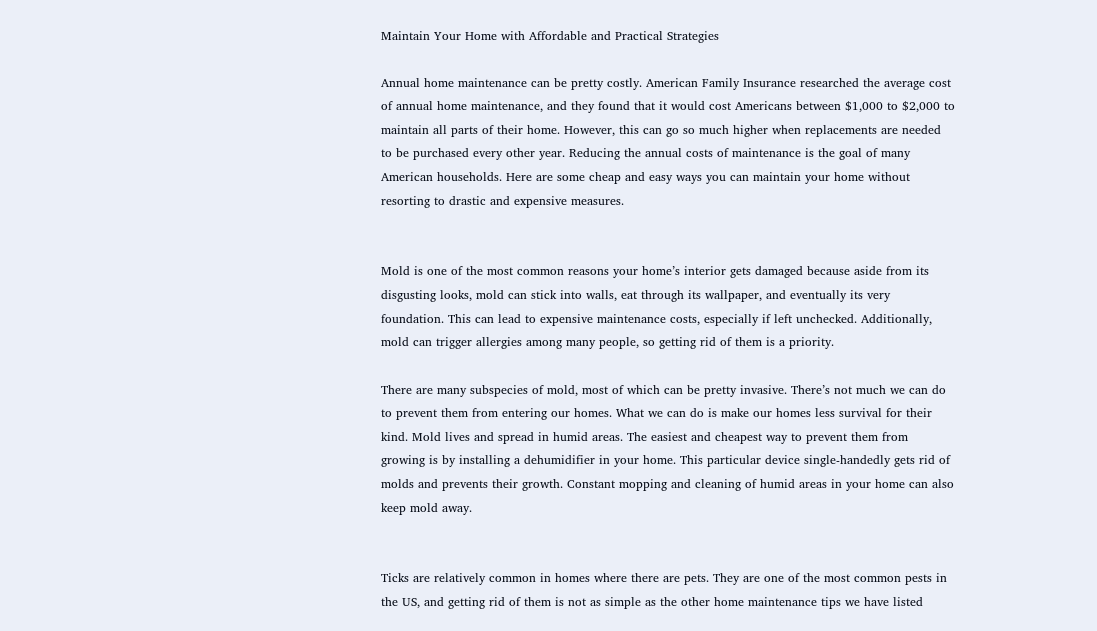Maintain Your Home with Affordable and Practical Strategies

Annual home maintenance can be pretty costly. American Family Insurance researched the average cost of annual home maintenance, and they found that it would cost Americans between $1,000 to $2,000 to maintain all parts of their home. However, this can go so much higher when replacements are needed to be purchased every other year. Reducing the annual costs of maintenance is the goal of many American households. Here are some cheap and easy ways you can maintain your home without resorting to drastic and expensive measures.


Mold is one of the most common reasons your home’s interior gets damaged because aside from its disgusting looks, mold can stick into walls, eat through its wallpaper, and eventually its very foundation. This can lead to expensive maintenance costs, especially if left unchecked. Additionally, mold can trigger allergies among many people, so getting rid of them is a priority.

There are many subspecies of mold, most of which can be pretty invasive. There’s not much we can do to prevent them from entering our homes. What we can do is make our homes less survival for their kind. Mold lives and spread in humid areas. The easiest and cheapest way to prevent them from growing is by installing a dehumidifier in your home. This particular device single-handedly gets rid of molds and prevents their growth. Constant mopping and cleaning of humid areas in your home can also keep mold away.


Ticks are relatively common in homes where there are pets. They are one of the most common pests in the US, and getting rid of them is not as simple as the other home maintenance tips we have listed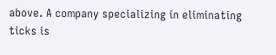above. A company specializing in eliminating ticks is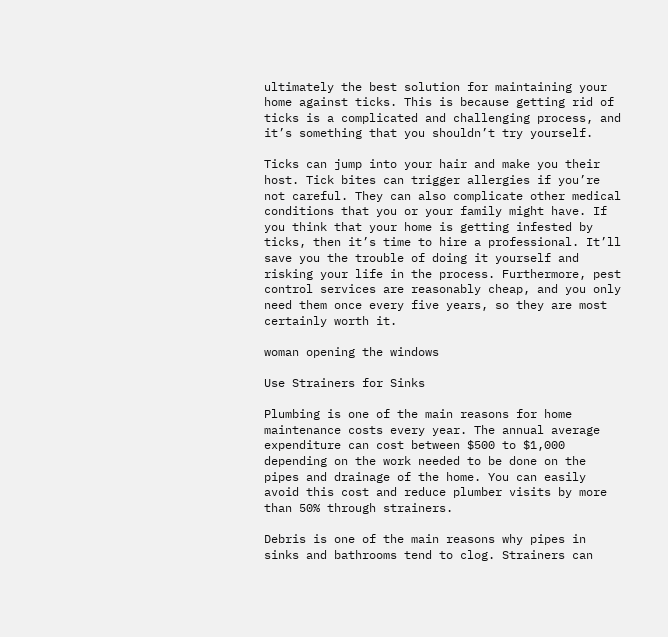ultimately the best solution for maintaining your home against ticks. This is because getting rid of ticks is a complicated and challenging process, and it’s something that you shouldn’t try yourself.

Ticks can jump into your hair and make you their host. Tick bites can trigger allergies if you’re not careful. They can also complicate other medical conditions that you or your family might have. If you think that your home is getting infested by ticks, then it’s time to hire a professional. It’ll save you the trouble of doing it yourself and risking your life in the process. Furthermore, pest control services are reasonably cheap, and you only need them once every five years, so they are most certainly worth it.

woman opening the windows

Use Strainers for Sinks

Plumbing is one of the main reasons for home maintenance costs every year. The annual average expenditure can cost between $500 to $1,000 depending on the work needed to be done on the pipes and drainage of the home. You can easily avoid this cost and reduce plumber visits by more than 50% through strainers.

Debris is one of the main reasons why pipes in sinks and bathrooms tend to clog. Strainers can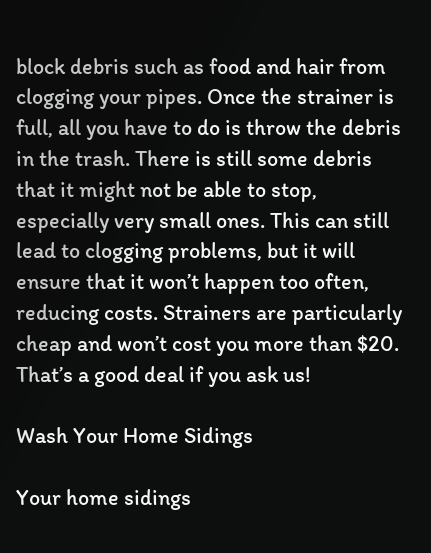block debris such as food and hair from clogging your pipes. Once the strainer is full, all you have to do is throw the debris in the trash. There is still some debris that it might not be able to stop, especially very small ones. This can still lead to clogging problems, but it will ensure that it won’t happen too often, reducing costs. Strainers are particularly cheap and won’t cost you more than $20. That’s a good deal if you ask us!

Wash Your Home Sidings

Your home sidings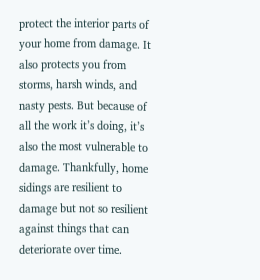protect the interior parts of your home from damage. It also protects you from storms, harsh winds, and nasty pests. But because of all the work it’s doing, it’s also the most vulnerable to damage. Thankfully, home sidings are resilient to damage but not so resilient against things that can deteriorate over time.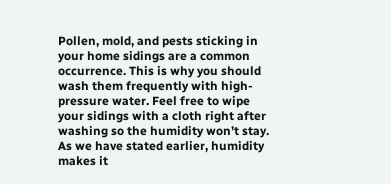Pollen, mold, and pests sticking in your home sidings are a common occurrence. This is why you should wash them frequently with high-pressure water. Feel free to wipe your sidings with a cloth right after washing so the humidity won’t stay. As we have stated earlier, humidity makes it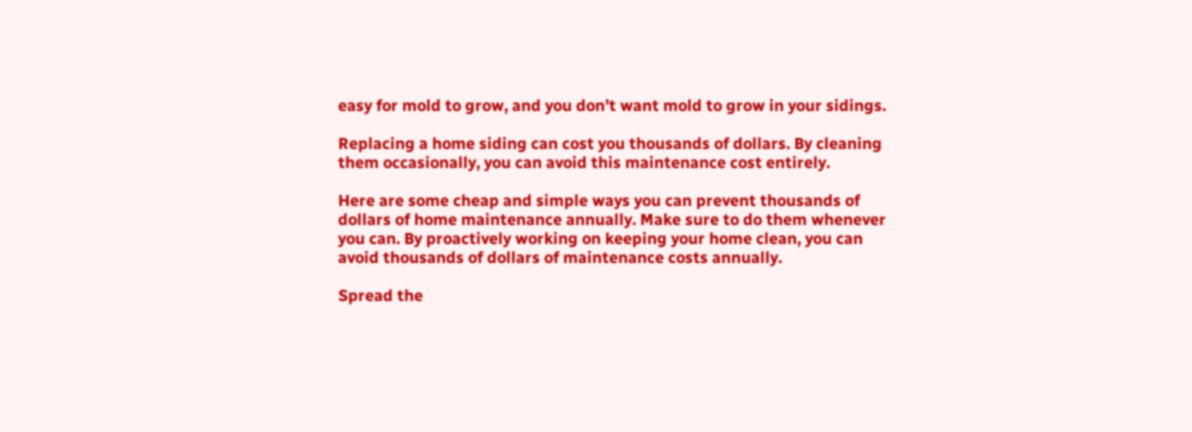easy for mold to grow, and you don’t want mold to grow in your sidings.

Replacing a home siding can cost you thousands of dollars. By cleaning them occasionally, you can avoid this maintenance cost entirely.

Here are some cheap and simple ways you can prevent thousands of dollars of home maintenance annually. Make sure to do them whenever you can. By proactively working on keeping your home clean, you can avoid thousands of dollars of maintenance costs annually.

Spread the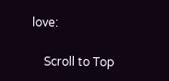love:

    Scroll to Top